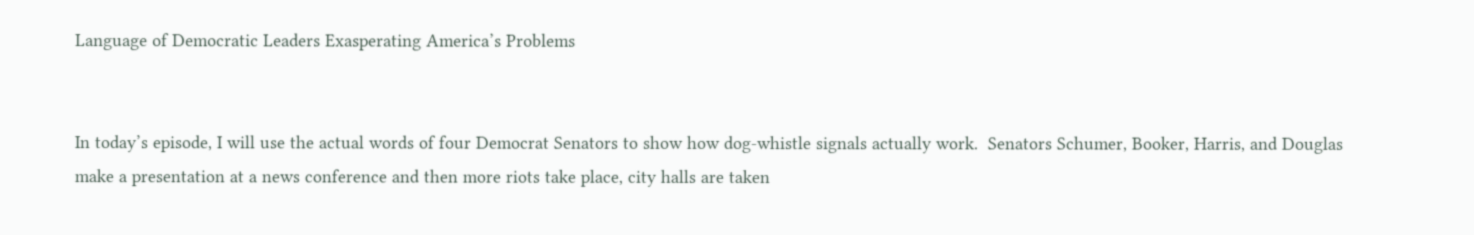Language of Democratic Leaders Exasperating America’s Problems


In today’s episode, I will use the actual words of four Democrat Senators to show how dog-whistle signals actually work.  Senators Schumer, Booker, Harris, and Douglas make a presentation at a news conference and then more riots take place, city halls are taken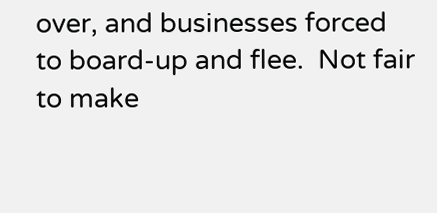over, and businesses forced to board-up and flee.  Not fair to make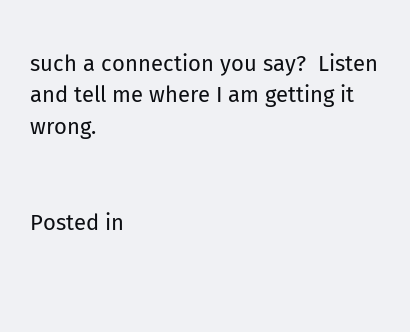such a connection you say?  Listen and tell me where I am getting it wrong.


Posted in